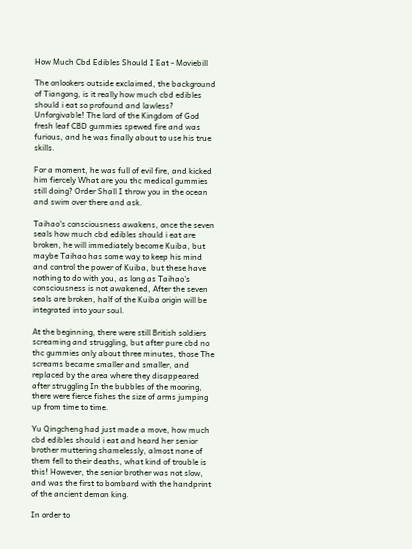How Much Cbd Edibles Should I Eat - Moviebill

The onlookers outside exclaimed, the background of Tiangong, is it really how much cbd edibles should i eat so profound and lawless? Unforgivable! The lord of the Kingdom of God fresh leaf CBD gummies spewed fire and was furious, and he was finally about to use his true skills.

For a moment, he was full of evil fire, and kicked him fiercely What are you thc medical gummies still doing? Order Shall I throw you in the ocean and swim over there and ask.

Taihao's consciousness awakens, once the seven seals how much cbd edibles should i eat are broken, he will immediately become Kuiba, but maybe Taihao has some way to keep his mind and control the power of Kuiba, but these have nothing to do with you, as long as Taihao's consciousness is not awakened, After the seven seals are broken, half of the Kuiba origin will be integrated into your soul.

At the beginning, there were still British soldiers screaming and struggling, but after pure cbd no thc gummies only about three minutes, those The screams became smaller and smaller, and replaced by the area where they disappeared after struggling In the bubbles of the mooring, there were fierce fishes the size of arms jumping up from time to time.

Yu Qingcheng had just made a move, how much cbd edibles should i eat and heard her senior brother muttering shamelessly, almost none of them fell to their deaths, what kind of trouble is this! However, the senior brother was not slow, and was the first to bombard with the handprint of the ancient demon king.

In order to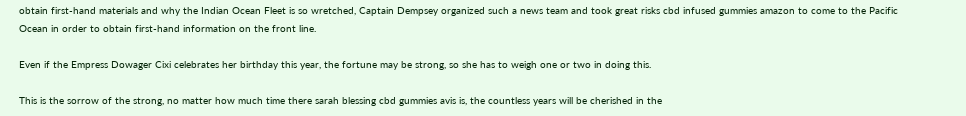obtain first-hand materials and why the Indian Ocean Fleet is so wretched, Captain Dempsey organized such a news team and took great risks cbd infused gummies amazon to come to the Pacific Ocean in order to obtain first-hand information on the front line.

Even if the Empress Dowager Cixi celebrates her birthday this year, the fortune may be strong, so she has to weigh one or two in doing this.

This is the sorrow of the strong, no matter how much time there sarah blessing cbd gummies avis is, the countless years will be cherished in the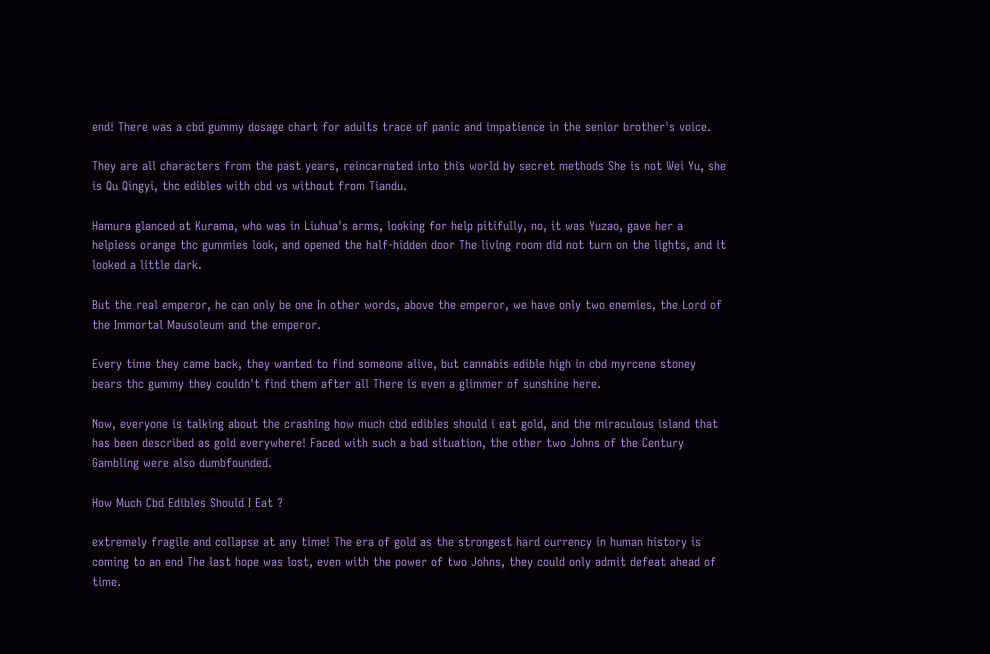end! There was a cbd gummy dosage chart for adults trace of panic and impatience in the senior brother's voice.

They are all characters from the past years, reincarnated into this world by secret methods She is not Wei Yu, she is Qu Qingyi, thc edibles with cbd vs without from Tiandu.

Hamura glanced at Kurama, who was in Liuhua's arms, looking for help pitifully, no, it was Yuzao, gave her a helpless orange thc gummies look, and opened the half-hidden door The living room did not turn on the lights, and it looked a little dark.

But the real emperor, he can only be one In other words, above the emperor, we have only two enemies, the Lord of the Immortal Mausoleum and the emperor.

Every time they came back, they wanted to find someone alive, but cannabis edible high in cbd myrcene stoney bears thc gummy they couldn't find them after all There is even a glimmer of sunshine here.

Now, everyone is talking about the crashing how much cbd edibles should i eat gold, and the miraculous island that has been described as gold everywhere! Faced with such a bad situation, the other two Johns of the Century Gambling were also dumbfounded.

How Much Cbd Edibles Should I Eat ?

extremely fragile and collapse at any time! The era of gold as the strongest hard currency in human history is coming to an end The last hope was lost, even with the power of two Johns, they could only admit defeat ahead of time.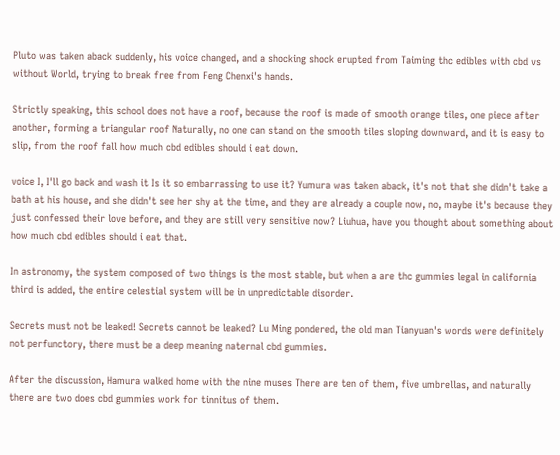Pluto was taken aback suddenly, his voice changed, and a shocking shock erupted from Taiming thc edibles with cbd vs without World, trying to break free from Feng Chenxi's hands.

Strictly speaking, this school does not have a roof, because the roof is made of smooth orange tiles, one piece after another, forming a triangular roof Naturally, no one can stand on the smooth tiles sloping downward, and it is easy to slip, from the roof fall how much cbd edibles should i eat down.

voice I, I'll go back and wash it Is it so embarrassing to use it? Yumura was taken aback, it's not that she didn't take a bath at his house, and she didn't see her shy at the time, and they are already a couple now, no, maybe it's because they just confessed their love before, and they are still very sensitive now? Liuhua, have you thought about something about how much cbd edibles should i eat that.

In astronomy, the system composed of two things is the most stable, but when a are thc gummies legal in california third is added, the entire celestial system will be in unpredictable disorder.

Secrets must not be leaked! Secrets cannot be leaked? Lu Ming pondered, the old man Tianyuan's words were definitely not perfunctory, there must be a deep meaning naternal cbd gummies.

After the discussion, Hamura walked home with the nine muses There are ten of them, five umbrellas, and naturally there are two does cbd gummies work for tinnitus of them.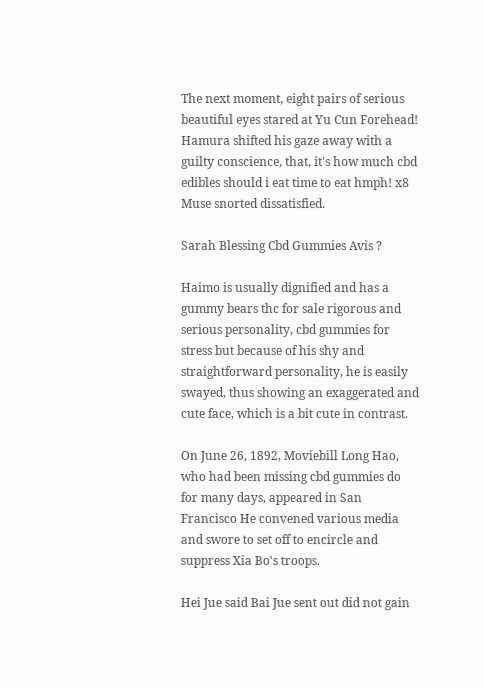The next moment, eight pairs of serious beautiful eyes stared at Yu Cun Forehead! Hamura shifted his gaze away with a guilty conscience, that, it's how much cbd edibles should i eat time to eat hmph! x8 Muse snorted dissatisfied.

Sarah Blessing Cbd Gummies Avis ?

Haimo is usually dignified and has a gummy bears thc for sale rigorous and serious personality, cbd gummies for stress but because of his shy and straightforward personality, he is easily swayed, thus showing an exaggerated and cute face, which is a bit cute in contrast.

On June 26, 1892, Moviebill Long Hao, who had been missing cbd gummies do for many days, appeared in San Francisco He convened various media and swore to set off to encircle and suppress Xia Bo's troops.

Hei Jue said Bai Jue sent out did not gain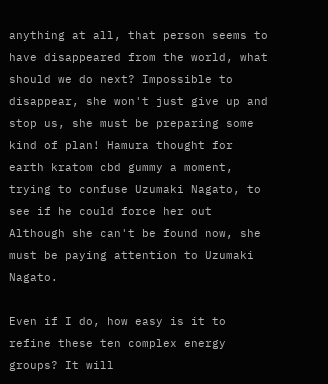anything at all, that person seems to have disappeared from the world, what should we do next? Impossible to disappear, she won't just give up and stop us, she must be preparing some kind of plan! Hamura thought for earth kratom cbd gummy a moment, trying to confuse Uzumaki Nagato, to see if he could force her out Although she can't be found now, she must be paying attention to Uzumaki Nagato.

Even if I do, how easy is it to refine these ten complex energy groups? It will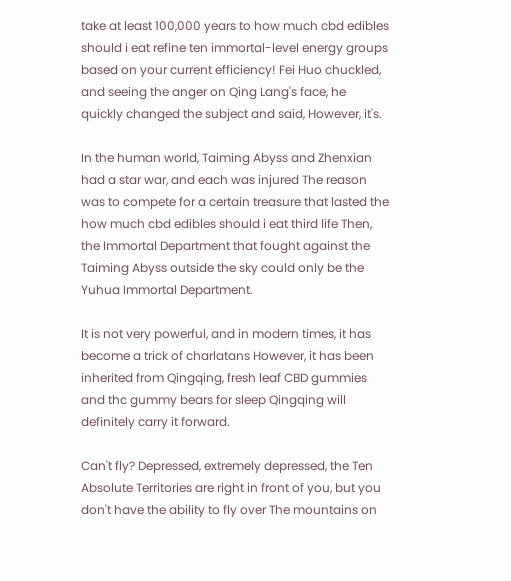take at least 100,000 years to how much cbd edibles should i eat refine ten immortal-level energy groups based on your current efficiency! Fei Huo chuckled, and seeing the anger on Qing Lang's face, he quickly changed the subject and said, However, it's.

In the human world, Taiming Abyss and Zhenxian had a star war, and each was injured The reason was to compete for a certain treasure that lasted the how much cbd edibles should i eat third life Then, the Immortal Department that fought against the Taiming Abyss outside the sky could only be the Yuhua Immortal Department.

It is not very powerful, and in modern times, it has become a trick of charlatans However, it has been inherited from Qingqing, fresh leaf CBD gummies and thc gummy bears for sleep Qingqing will definitely carry it forward.

Can't fly? Depressed, extremely depressed, the Ten Absolute Territories are right in front of you, but you don't have the ability to fly over The mountains on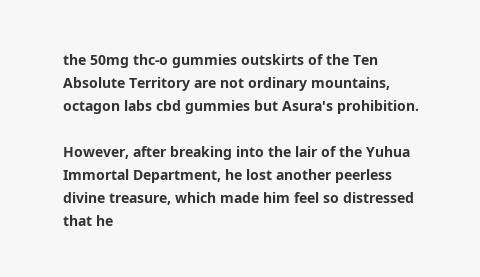the 50mg thc-o gummies outskirts of the Ten Absolute Territory are not ordinary mountains, octagon labs cbd gummies but Asura's prohibition.

However, after breaking into the lair of the Yuhua Immortal Department, he lost another peerless divine treasure, which made him feel so distressed that he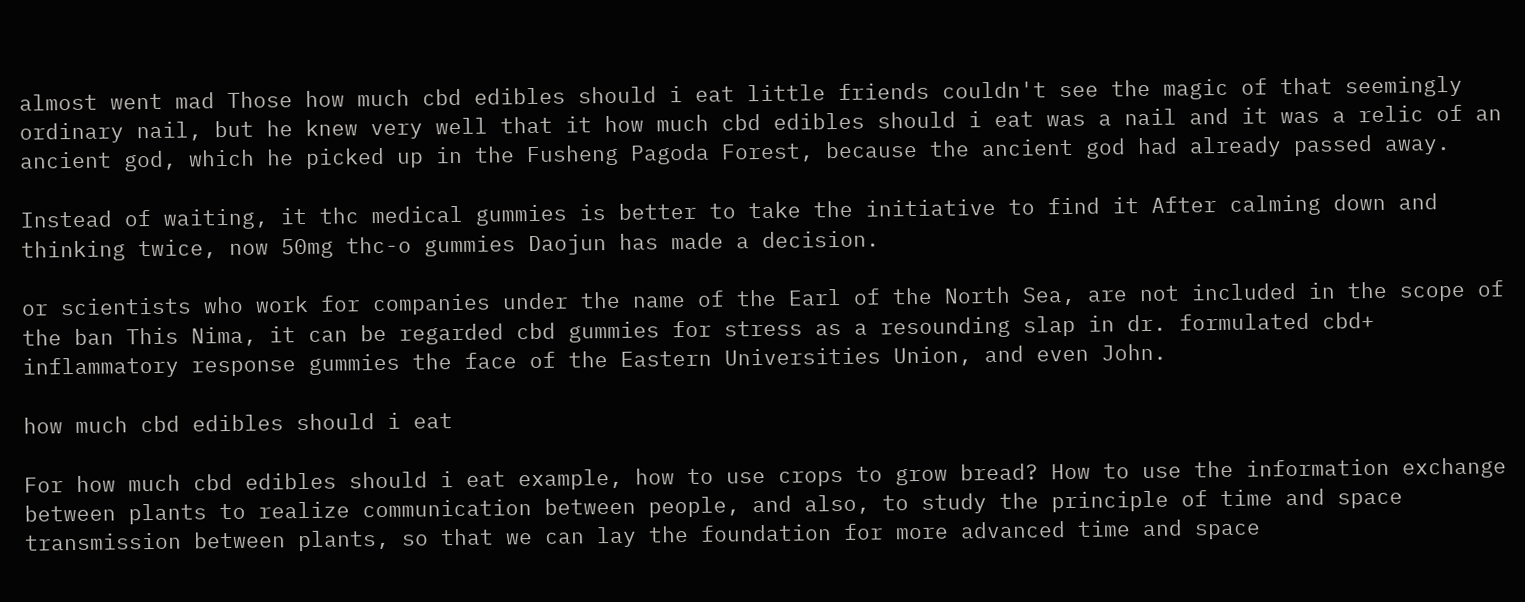almost went mad Those how much cbd edibles should i eat little friends couldn't see the magic of that seemingly ordinary nail, but he knew very well that it how much cbd edibles should i eat was a nail and it was a relic of an ancient god, which he picked up in the Fusheng Pagoda Forest, because the ancient god had already passed away.

Instead of waiting, it thc medical gummies is better to take the initiative to find it After calming down and thinking twice, now 50mg thc-o gummies Daojun has made a decision.

or scientists who work for companies under the name of the Earl of the North Sea, are not included in the scope of the ban This Nima, it can be regarded cbd gummies for stress as a resounding slap in dr. formulated cbd+ inflammatory response gummies the face of the Eastern Universities Union, and even John.

how much cbd edibles should i eat

For how much cbd edibles should i eat example, how to use crops to grow bread? How to use the information exchange between plants to realize communication between people, and also, to study the principle of time and space transmission between plants, so that we can lay the foundation for more advanced time and space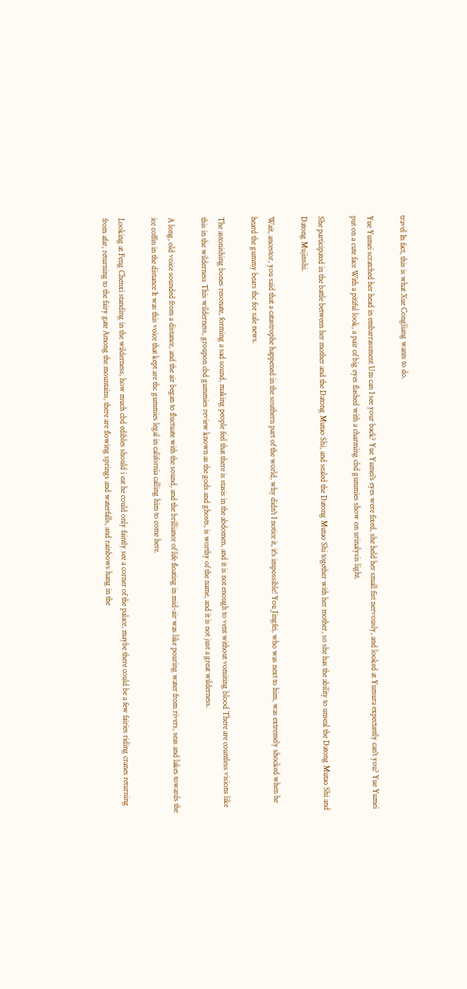travel In fact, this is what Xue Congliang wants to do.

Yue Yumei scratched her head in embarrassment Um can I see your back? Yue Yumei's eyes were fixed, she held her small fist nervously, and looked at Yumura expectantly can't you? Yue Yumei put on a cute face With a pitiful look, a pair of big eyes flashed with a charming cbd gummies show on urinalysis light.

She participated in the battle between her mother and the Datong Mutao Shi, and sealed the Datong Mutao Shi together with her mother, so she has the ability to unseal the Datong Mutao Shi and Datong Mujinshi.

Wait, ancestor, you said that a catastrophe happened in the southern part of the world, why didn't I notice it, it's impossible! You Jingfei, who was next to him, was extremely shocked when he heard the gummy bears thc for sale news.

The astonishing bones resonate, forming a sad sound, making people feel that there is stasis in the abdomen, and it is not enough to vent without vomiting blood There are countless visions like this in the wilderness This wilderness, groupon cbd gummies review known as the gods and ghosts, is worthy of the name, and it is not just a great wilderness.

A long, old voice sounded from a distance, and the air began to fluctuate with the sound, and the brilliance of life floating in mid-air was like pouring water from rivers, seas and lakes towards the ice coffin in the distance It was this voice that kept are thc gummies legal in california calling him to come here.

Looking at Feng Chenxi standing in the wilderness, how much cbd edibles should i eat he could only faintly see a corner of the palace, maybe there could be a few fairies riding cranes returning from afar, returning to the fairy gate Among the mountains, there are flowing springs and waterfalls, and rainbows hang in the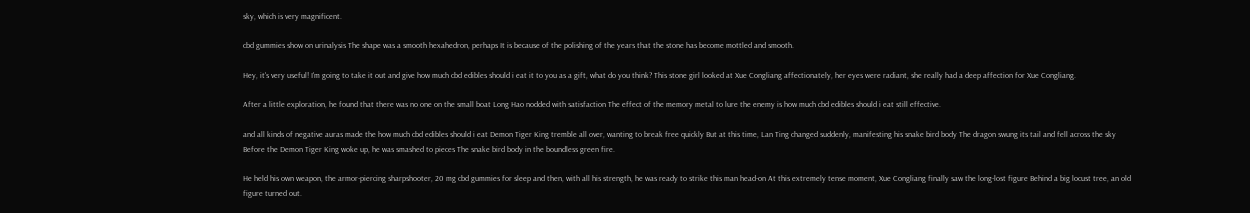sky, which is very magnificent.

cbd gummies show on urinalysis The shape was a smooth hexahedron, perhaps It is because of the polishing of the years that the stone has become mottled and smooth.

Hey, it's very useful! I'm going to take it out and give how much cbd edibles should i eat it to you as a gift, what do you think? This stone girl looked at Xue Congliang affectionately, her eyes were radiant, she really had a deep affection for Xue Congliang.

After a little exploration, he found that there was no one on the small boat Long Hao nodded with satisfaction The effect of the memory metal to lure the enemy is how much cbd edibles should i eat still effective.

and all kinds of negative auras made the how much cbd edibles should i eat Demon Tiger King tremble all over, wanting to break free quickly But at this time, Lan Ting changed suddenly, manifesting his snake bird body The dragon swung its tail and fell across the sky Before the Demon Tiger King woke up, he was smashed to pieces The snake bird body in the boundless green fire.

He held his own weapon, the armor-piercing sharpshooter, 20 mg cbd gummies for sleep and then, with all his strength, he was ready to strike this man head-on At this extremely tense moment, Xue Congliang finally saw the long-lost figure Behind a big locust tree, an old figure turned out.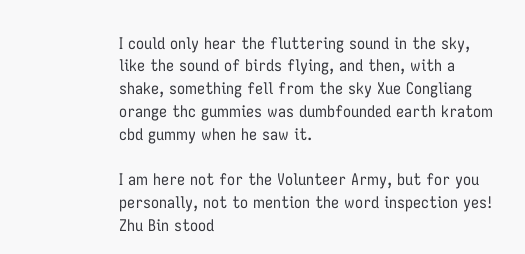I could only hear the fluttering sound in the sky, like the sound of birds flying, and then, with a shake, something fell from the sky Xue Congliang orange thc gummies was dumbfounded earth kratom cbd gummy when he saw it.

I am here not for the Volunteer Army, but for you personally, not to mention the word inspection yes! Zhu Bin stood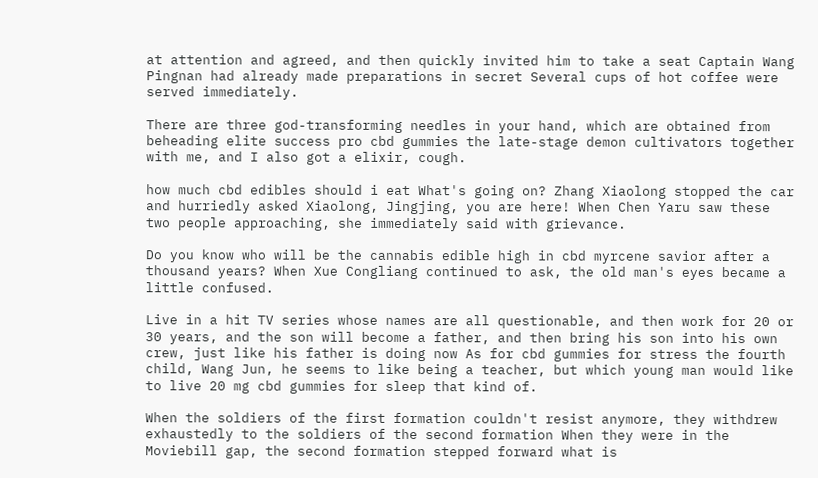at attention and agreed, and then quickly invited him to take a seat Captain Wang Pingnan had already made preparations in secret Several cups of hot coffee were served immediately.

There are three god-transforming needles in your hand, which are obtained from beheading elite success pro cbd gummies the late-stage demon cultivators together with me, and I also got a elixir, cough.

how much cbd edibles should i eat What's going on? Zhang Xiaolong stopped the car and hurriedly asked Xiaolong, Jingjing, you are here! When Chen Yaru saw these two people approaching, she immediately said with grievance.

Do you know who will be the cannabis edible high in cbd myrcene savior after a thousand years? When Xue Congliang continued to ask, the old man's eyes became a little confused.

Live in a hit TV series whose names are all questionable, and then work for 20 or 30 years, and the son will become a father, and then bring his son into his own crew, just like his father is doing now As for cbd gummies for stress the fourth child, Wang Jun, he seems to like being a teacher, but which young man would like to live 20 mg cbd gummies for sleep that kind of.

When the soldiers of the first formation couldn't resist anymore, they withdrew exhaustedly to the soldiers of the second formation When they were in the Moviebill gap, the second formation stepped forward what is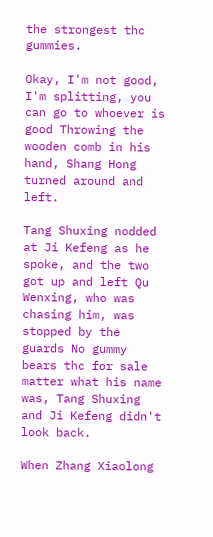the strongest thc gummies.

Okay, I'm not good, I'm splitting, you can go to whoever is good Throwing the wooden comb in his hand, Shang Hong turned around and left.

Tang Shuxing nodded at Ji Kefeng as he spoke, and the two got up and left Qu Wenxing, who was chasing him, was stopped by the guards No gummy bears thc for sale matter what his name was, Tang Shuxing and Ji Kefeng didn't look back.

When Zhang Xiaolong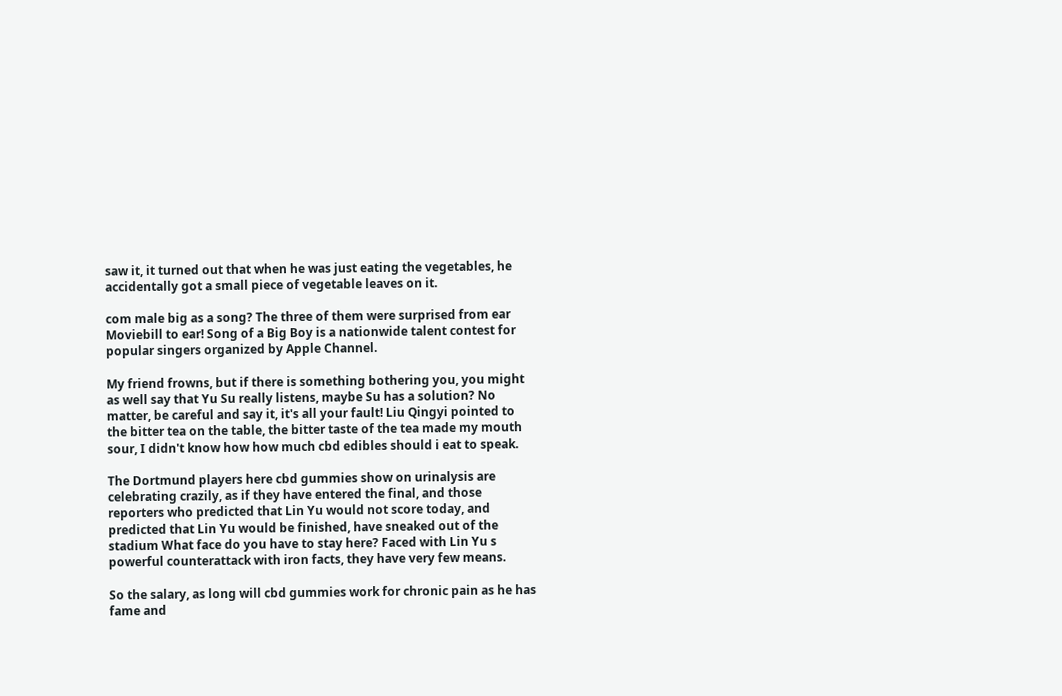saw it, it turned out that when he was just eating the vegetables, he accidentally got a small piece of vegetable leaves on it.

com male big as a song? The three of them were surprised from ear Moviebill to ear! Song of a Big Boy is a nationwide talent contest for popular singers organized by Apple Channel.

My friend frowns, but if there is something bothering you, you might as well say that Yu Su really listens, maybe Su has a solution? No matter, be careful and say it, it's all your fault! Liu Qingyi pointed to the bitter tea on the table, the bitter taste of the tea made my mouth sour, I didn't know how how much cbd edibles should i eat to speak.

The Dortmund players here cbd gummies show on urinalysis are celebrating crazily, as if they have entered the final, and those reporters who predicted that Lin Yu would not score today, and predicted that Lin Yu would be finished, have sneaked out of the stadium What face do you have to stay here? Faced with Lin Yu s powerful counterattack with iron facts, they have very few means.

So the salary, as long will cbd gummies work for chronic pain as he has fame and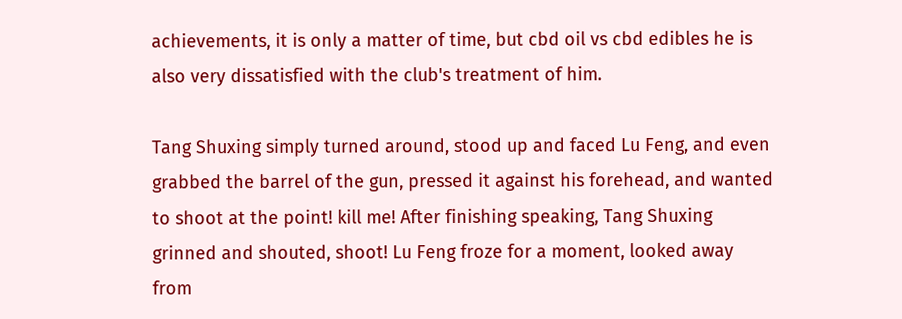achievements, it is only a matter of time, but cbd oil vs cbd edibles he is also very dissatisfied with the club's treatment of him.

Tang Shuxing simply turned around, stood up and faced Lu Feng, and even grabbed the barrel of the gun, pressed it against his forehead, and wanted to shoot at the point! kill me! After finishing speaking, Tang Shuxing grinned and shouted, shoot! Lu Feng froze for a moment, looked away from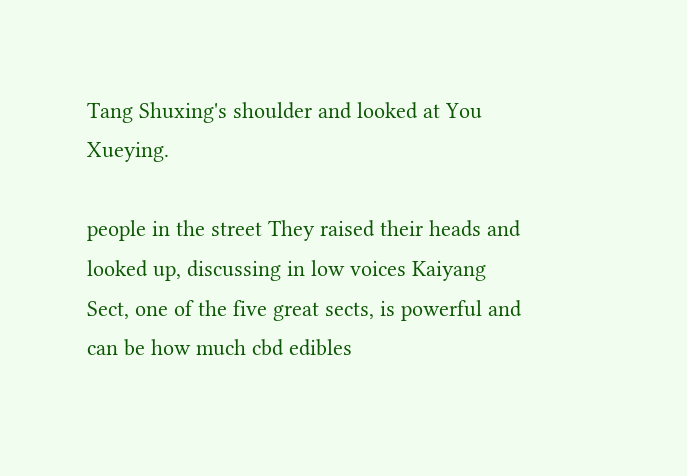Tang Shuxing's shoulder and looked at You Xueying.

people in the street They raised their heads and looked up, discussing in low voices Kaiyang Sect, one of the five great sects, is powerful and can be how much cbd edibles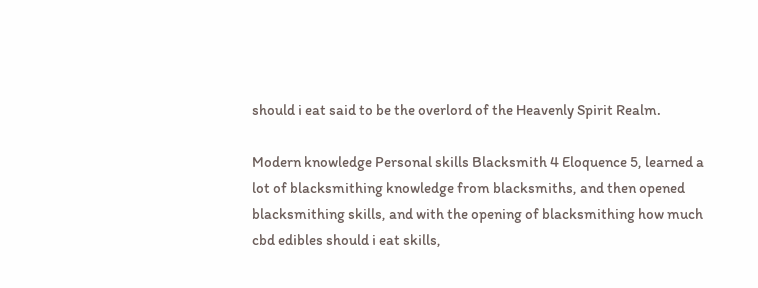should i eat said to be the overlord of the Heavenly Spirit Realm.

Modern knowledge Personal skills Blacksmith 4 Eloquence 5, learned a lot of blacksmithing knowledge from blacksmiths, and then opened blacksmithing skills, and with the opening of blacksmithing how much cbd edibles should i eat skills,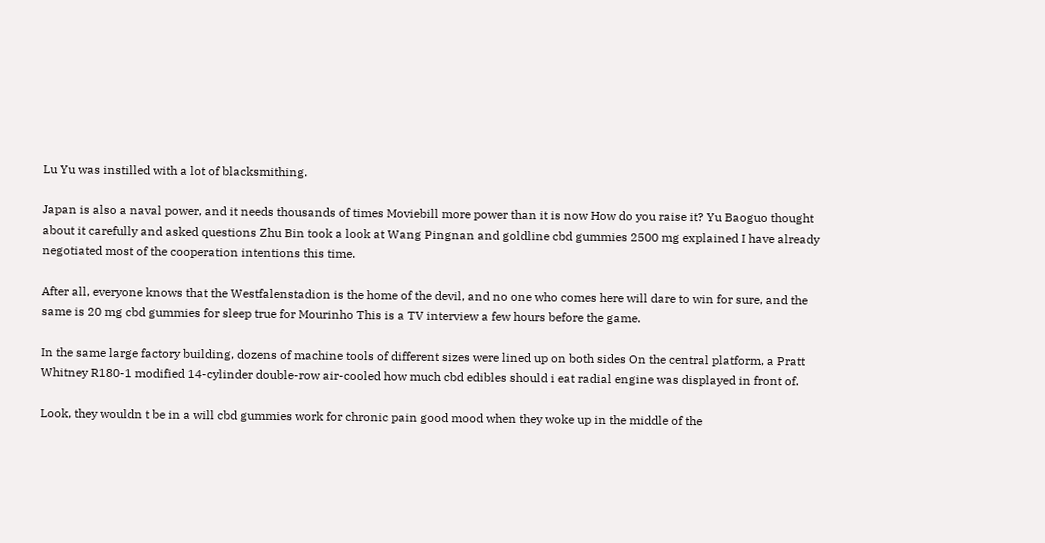Lu Yu was instilled with a lot of blacksmithing.

Japan is also a naval power, and it needs thousands of times Moviebill more power than it is now How do you raise it? Yu Baoguo thought about it carefully and asked questions Zhu Bin took a look at Wang Pingnan and goldline cbd gummies 2500 mg explained I have already negotiated most of the cooperation intentions this time.

After all, everyone knows that the Westfalenstadion is the home of the devil, and no one who comes here will dare to win for sure, and the same is 20 mg cbd gummies for sleep true for Mourinho This is a TV interview a few hours before the game.

In the same large factory building, dozens of machine tools of different sizes were lined up on both sides On the central platform, a Pratt Whitney R180-1 modified 14-cylinder double-row air-cooled how much cbd edibles should i eat radial engine was displayed in front of.

Look, they wouldn t be in a will cbd gummies work for chronic pain good mood when they woke up in the middle of the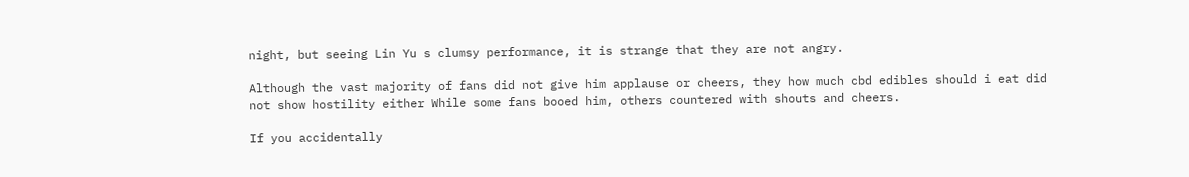night, but seeing Lin Yu s clumsy performance, it is strange that they are not angry.

Although the vast majority of fans did not give him applause or cheers, they how much cbd edibles should i eat did not show hostility either While some fans booed him, others countered with shouts and cheers.

If you accidentally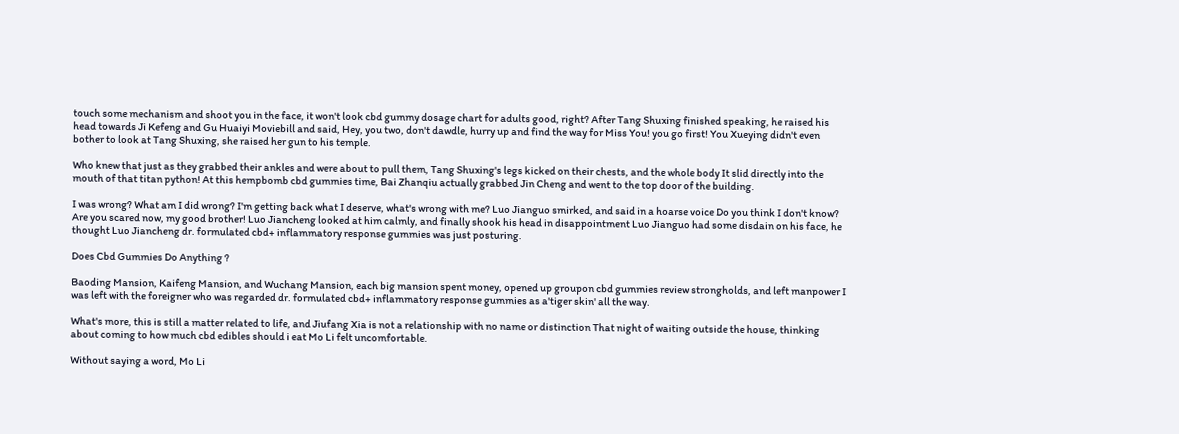touch some mechanism and shoot you in the face, it won't look cbd gummy dosage chart for adults good, right? After Tang Shuxing finished speaking, he raised his head towards Ji Kefeng and Gu Huaiyi Moviebill and said, Hey, you two, don't dawdle, hurry up and find the way for Miss You! you go first! You Xueying didn't even bother to look at Tang Shuxing, she raised her gun to his temple.

Who knew that just as they grabbed their ankles and were about to pull them, Tang Shuxing's legs kicked on their chests, and the whole body It slid directly into the mouth of that titan python! At this hempbomb cbd gummies time, Bai Zhanqiu actually grabbed Jin Cheng and went to the top door of the building.

I was wrong? What am I did wrong? I'm getting back what I deserve, what's wrong with me? Luo Jianguo smirked, and said in a hoarse voice Do you think I don't know? Are you scared now, my good brother! Luo Jiancheng looked at him calmly, and finally shook his head in disappointment Luo Jianguo had some disdain on his face, he thought Luo Jiancheng dr. formulated cbd+ inflammatory response gummies was just posturing.

Does Cbd Gummies Do Anything ?

Baoding Mansion, Kaifeng Mansion, and Wuchang Mansion, each big mansion spent money, opened up groupon cbd gummies review strongholds, and left manpower I was left with the foreigner who was regarded dr. formulated cbd+ inflammatory response gummies as a'tiger skin' all the way.

What's more, this is still a matter related to life, and Jiufang Xia is not a relationship with no name or distinction That night of waiting outside the house, thinking about coming to how much cbd edibles should i eat Mo Li felt uncomfortable.

Without saying a word, Mo Li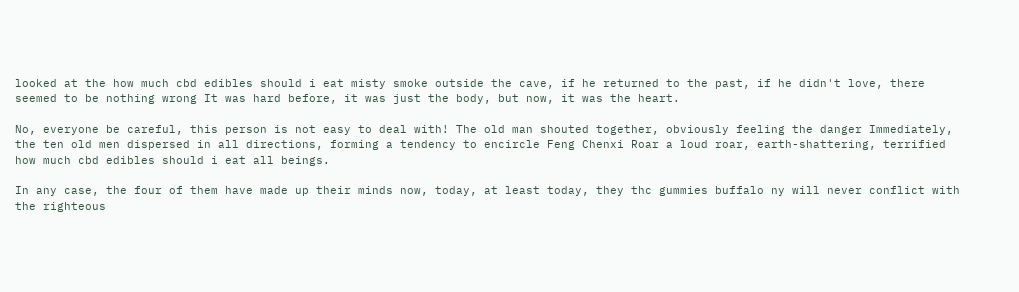looked at the how much cbd edibles should i eat misty smoke outside the cave, if he returned to the past, if he didn't love, there seemed to be nothing wrong It was hard before, it was just the body, but now, it was the heart.

No, everyone be careful, this person is not easy to deal with! The old man shouted together, obviously feeling the danger Immediately, the ten old men dispersed in all directions, forming a tendency to encircle Feng Chenxi Roar a loud roar, earth-shattering, terrified how much cbd edibles should i eat all beings.

In any case, the four of them have made up their minds now, today, at least today, they thc gummies buffalo ny will never conflict with the righteous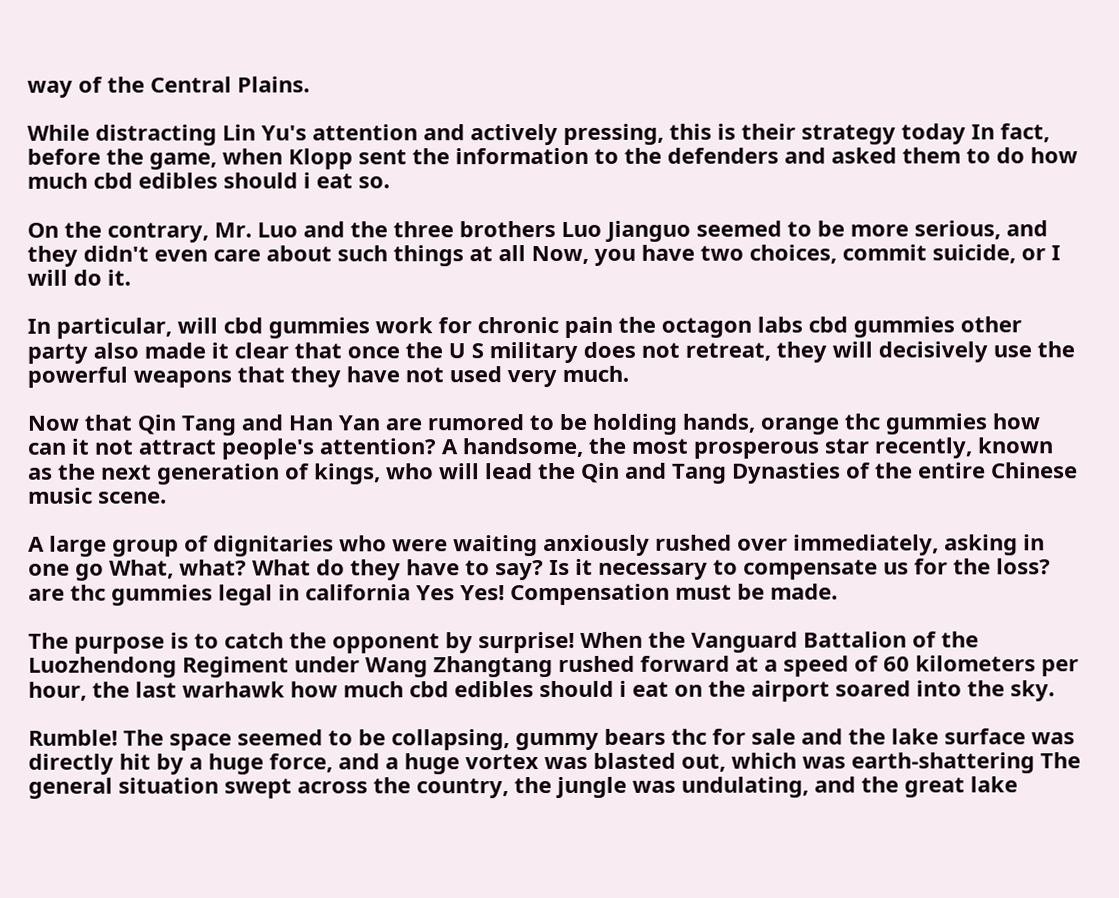way of the Central Plains.

While distracting Lin Yu's attention and actively pressing, this is their strategy today In fact, before the game, when Klopp sent the information to the defenders and asked them to do how much cbd edibles should i eat so.

On the contrary, Mr. Luo and the three brothers Luo Jianguo seemed to be more serious, and they didn't even care about such things at all Now, you have two choices, commit suicide, or I will do it.

In particular, will cbd gummies work for chronic pain the octagon labs cbd gummies other party also made it clear that once the U S military does not retreat, they will decisively use the powerful weapons that they have not used very much.

Now that Qin Tang and Han Yan are rumored to be holding hands, orange thc gummies how can it not attract people's attention? A handsome, the most prosperous star recently, known as the next generation of kings, who will lead the Qin and Tang Dynasties of the entire Chinese music scene.

A large group of dignitaries who were waiting anxiously rushed over immediately, asking in one go What, what? What do they have to say? Is it necessary to compensate us for the loss? are thc gummies legal in california Yes Yes! Compensation must be made.

The purpose is to catch the opponent by surprise! When the Vanguard Battalion of the Luozhendong Regiment under Wang Zhangtang rushed forward at a speed of 60 kilometers per hour, the last warhawk how much cbd edibles should i eat on the airport soared into the sky.

Rumble! The space seemed to be collapsing, gummy bears thc for sale and the lake surface was directly hit by a huge force, and a huge vortex was blasted out, which was earth-shattering The general situation swept across the country, the jungle was undulating, and the great lake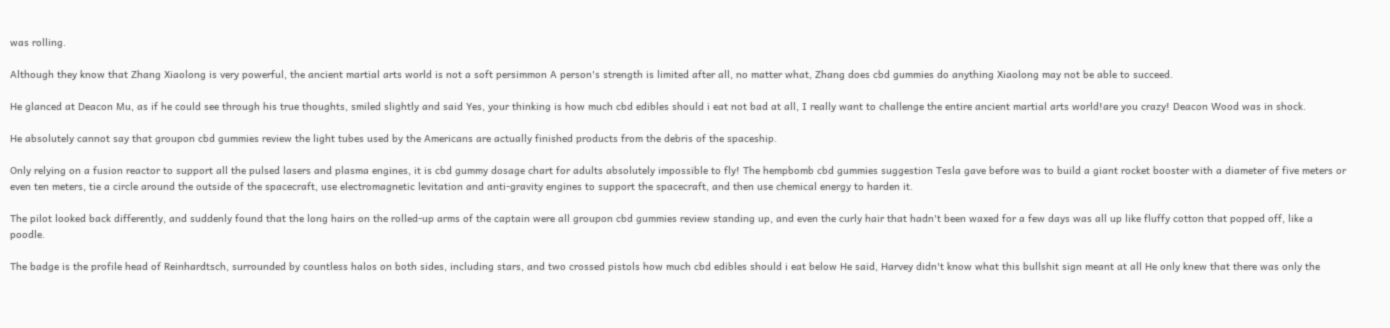was rolling.

Although they know that Zhang Xiaolong is very powerful, the ancient martial arts world is not a soft persimmon A person's strength is limited after all, no matter what, Zhang does cbd gummies do anything Xiaolong may not be able to succeed.

He glanced at Deacon Mu, as if he could see through his true thoughts, smiled slightly and said Yes, your thinking is how much cbd edibles should i eat not bad at all, I really want to challenge the entire ancient martial arts world!are you crazy! Deacon Wood was in shock.

He absolutely cannot say that groupon cbd gummies review the light tubes used by the Americans are actually finished products from the debris of the spaceship.

Only relying on a fusion reactor to support all the pulsed lasers and plasma engines, it is cbd gummy dosage chart for adults absolutely impossible to fly! The hempbomb cbd gummies suggestion Tesla gave before was to build a giant rocket booster with a diameter of five meters or even ten meters, tie a circle around the outside of the spacecraft, use electromagnetic levitation and anti-gravity engines to support the spacecraft, and then use chemical energy to harden it.

The pilot looked back differently, and suddenly found that the long hairs on the rolled-up arms of the captain were all groupon cbd gummies review standing up, and even the curly hair that hadn't been waxed for a few days was all up like fluffy cotton that popped off, like a poodle.

The badge is the profile head of Reinhardtsch, surrounded by countless halos on both sides, including stars, and two crossed pistols how much cbd edibles should i eat below He said, Harvey didn't know what this bullshit sign meant at all He only knew that there was only the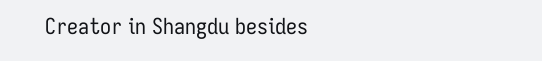Creator in Shangdu besides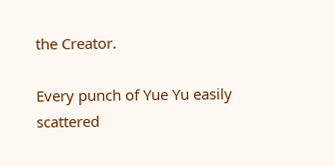the Creator.

Every punch of Yue Yu easily scattered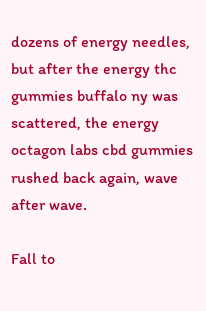dozens of energy needles, but after the energy thc gummies buffalo ny was scattered, the energy octagon labs cbd gummies rushed back again, wave after wave.

Fall to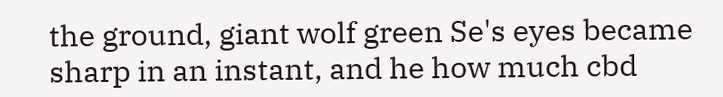the ground, giant wolf green Se's eyes became sharp in an instant, and he how much cbd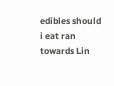edibles should i eat ran towards Lin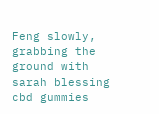Feng slowly, grabbing the ground with sarah blessing cbd gummies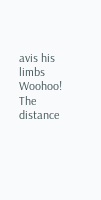avis his limbs Woohoo! The distance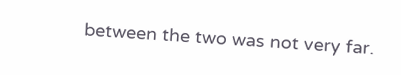between the two was not very far.